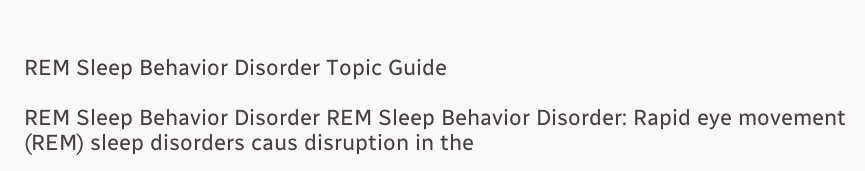REM Sleep Behavior Disorder Topic Guide

REM Sleep Behavior Disorder REM Sleep Behavior Disorder: Rapid eye movement (REM) sleep disorders caus disruption in the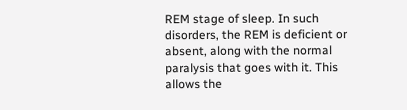REM stage of sleep. In such disorders, the REM is deficient or absent, along with the normal paralysis that goes with it. This allows the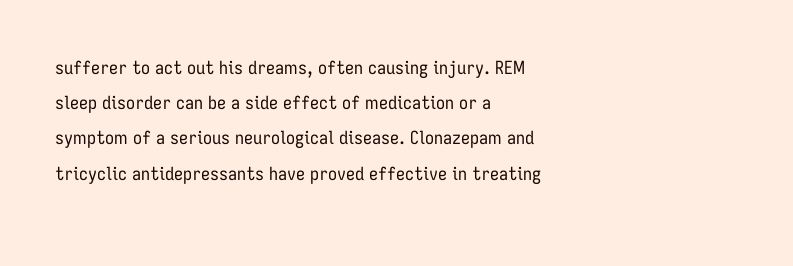sufferer to act out his dreams, often causing injury. REM sleep disorder can be a side effect of medication or a symptom of a serious neurological disease. Clonazepam and tricyclic antidepressants have proved effective in treating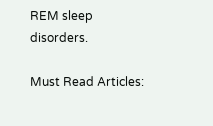REM sleep disorders.

Must Read Articles: